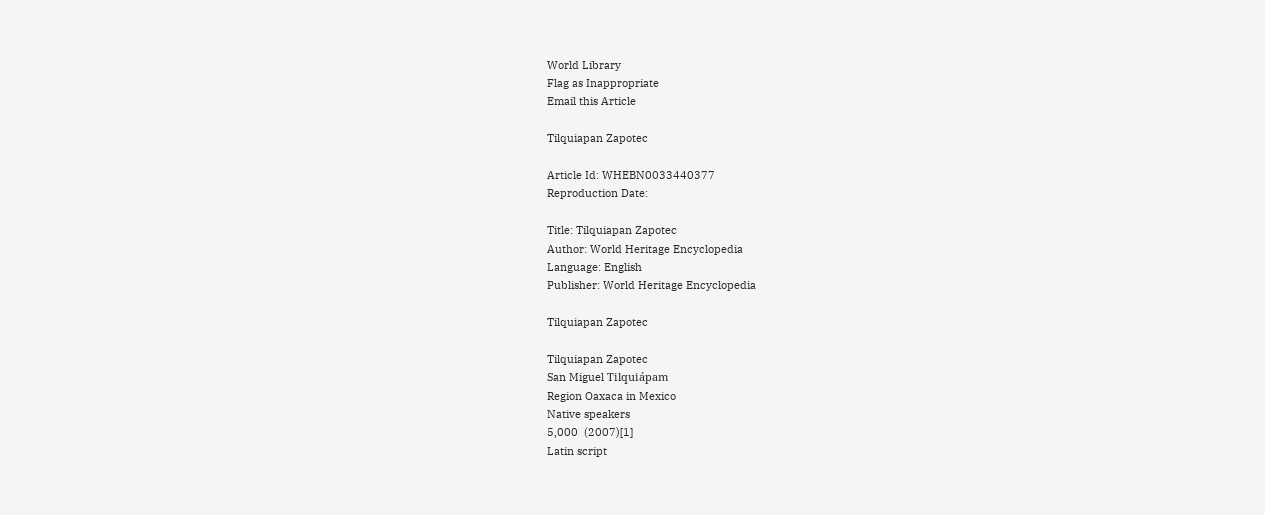World Library
Flag as Inappropriate
Email this Article

Tilquiapan Zapotec

Article Id: WHEBN0033440377
Reproduction Date:

Title: Tilquiapan Zapotec
Author: World Heritage Encyclopedia
Language: English
Publisher: World Heritage Encyclopedia

Tilquiapan Zapotec

Tilquiapan Zapotec
San Miguel Tilquiápam
Region Oaxaca in Mexico
Native speakers
5,000  (2007)[1]
Latin script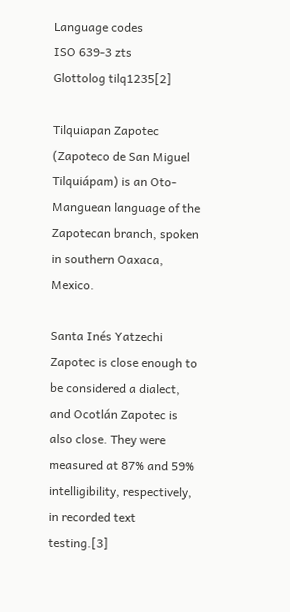Language codes
ISO 639-3 zts
Glottolog tilq1235[2]

Tilquiapan Zapotec (Zapoteco de San Miguel Tilquiápam) is an Oto-Manguean language of the Zapotecan branch, spoken in southern Oaxaca, Mexico.

Santa Inés Yatzechi Zapotec is close enough to be considered a dialect, and Ocotlán Zapotec is also close. They were measured at 87% and 59% intelligibility, respectively, in recorded text testing.[3]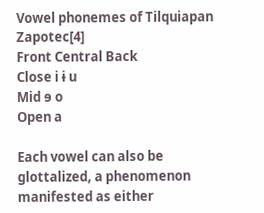Vowel phonemes of Tilquiapan Zapotec[4]
Front Central Back
Close i ɨ u
Mid ɘ o
Open a

Each vowel can also be glottalized, a phenomenon manifested as either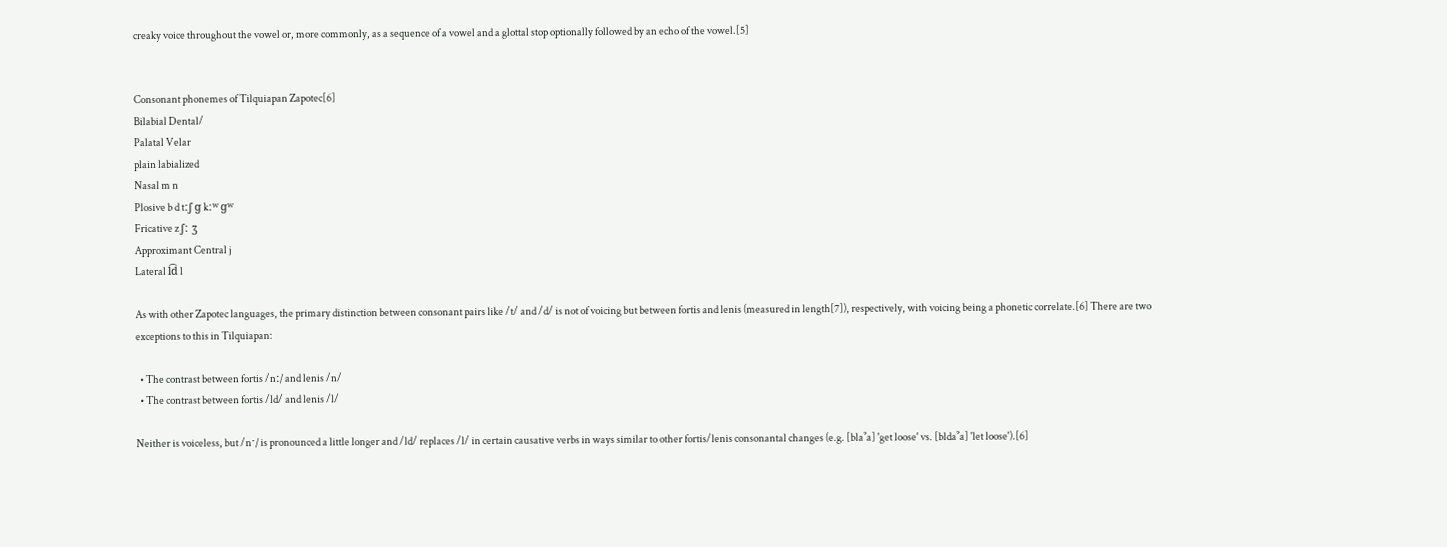creaky voice throughout the vowel or, more commonly, as a sequence of a vowel and a glottal stop optionally followed by an echo of the vowel.[5]


Consonant phonemes of Tilquiapan Zapotec[6]
Bilabial Dental/
Palatal Velar
plain labialized
Nasal m n
Plosive b d tːʃ ɡ kːʷ ɡʷ
Fricative z ʃː ʒ
Approximant Central j
Lateral l͡d l

As with other Zapotec languages, the primary distinction between consonant pairs like /t/ and /d/ is not of voicing but between fortis and lenis (measured in length[7]), respectively, with voicing being a phonetic correlate.[6] There are two exceptions to this in Tilquiapan:

  • The contrast between fortis /nː/ and lenis /n/
  • The contrast between fortis /ld/ and lenis /l/

Neither is voiceless, but /nˑ/ is pronounced a little longer and /ld/ replaces /l/ in certain causative verbs in ways similar to other fortis/lenis consonantal changes (e.g. [blaˀa] 'get loose' vs. [bldaˀa] 'let loose').[6]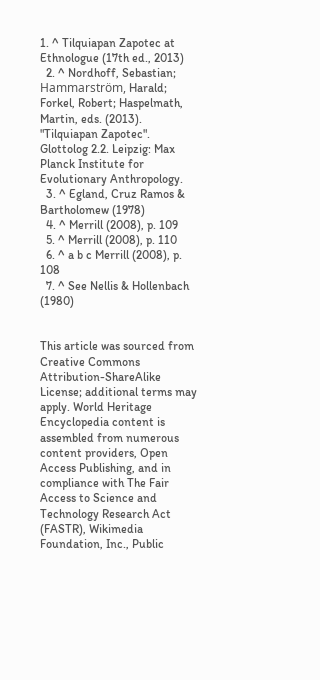1. ^ Tilquiapan Zapotec at Ethnologue (17th ed., 2013)
  2. ^ Nordhoff, Sebastian; Hammarström, Harald; Forkel, Robert; Haspelmath, Martin, eds. (2013). "Tilquiapan Zapotec". Glottolog 2.2. Leipzig: Max Planck Institute for Evolutionary Anthropology.
  3. ^ Egland, Cruz Ramos & Bartholomew (1978)
  4. ^ Merrill (2008), p. 109
  5. ^ Merrill (2008), p. 110
  6. ^ a b c Merrill (2008), p. 108
  7. ^ See Nellis & Hollenbach (1980)


This article was sourced from Creative Commons Attribution-ShareAlike License; additional terms may apply. World Heritage Encyclopedia content is assembled from numerous content providers, Open Access Publishing, and in compliance with The Fair Access to Science and Technology Research Act (FASTR), Wikimedia Foundation, Inc., Public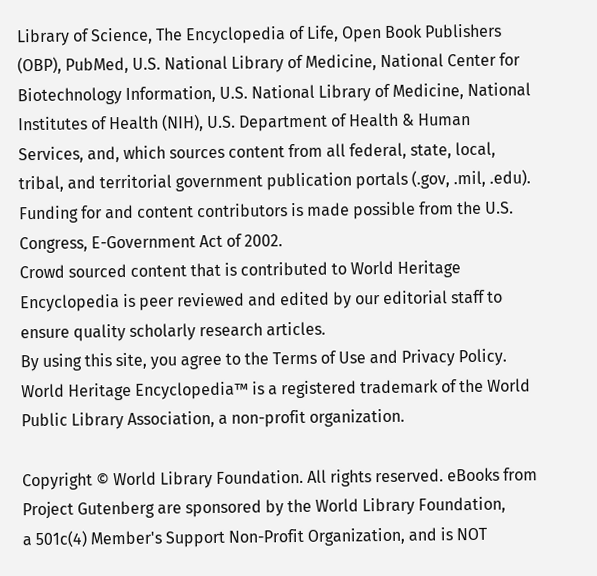Library of Science, The Encyclopedia of Life, Open Book Publishers (OBP), PubMed, U.S. National Library of Medicine, National Center for Biotechnology Information, U.S. National Library of Medicine, National Institutes of Health (NIH), U.S. Department of Health & Human Services, and, which sources content from all federal, state, local, tribal, and territorial government publication portals (.gov, .mil, .edu). Funding for and content contributors is made possible from the U.S. Congress, E-Government Act of 2002.
Crowd sourced content that is contributed to World Heritage Encyclopedia is peer reviewed and edited by our editorial staff to ensure quality scholarly research articles.
By using this site, you agree to the Terms of Use and Privacy Policy. World Heritage Encyclopedia™ is a registered trademark of the World Public Library Association, a non-profit organization.

Copyright © World Library Foundation. All rights reserved. eBooks from Project Gutenberg are sponsored by the World Library Foundation,
a 501c(4) Member's Support Non-Profit Organization, and is NOT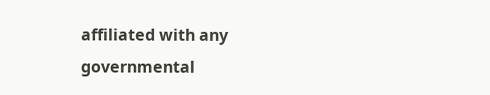affiliated with any governmental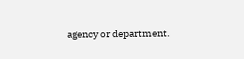agency or department.